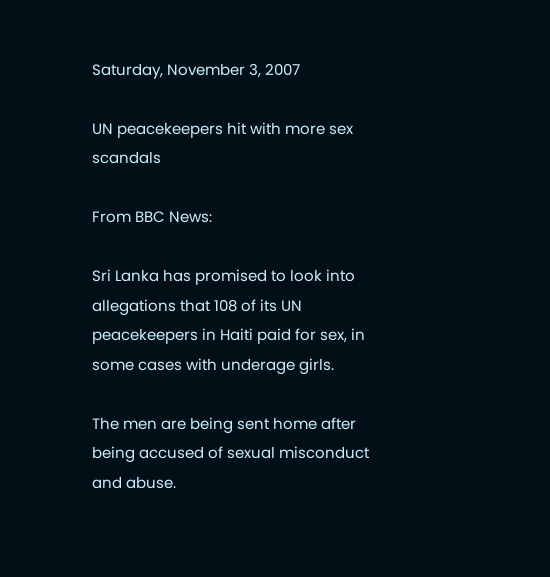Saturday, November 3, 2007

UN peacekeepers hit with more sex scandals

From BBC News:

Sri Lanka has promised to look into allegations that 108 of its UN peacekeepers in Haiti paid for sex, in some cases with underage girls.

The men are being sent home after being accused of sexual misconduct and abuse.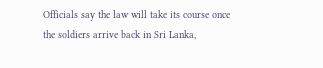Officials say the law will take its course once the soldiers arrive back in Sri Lanka,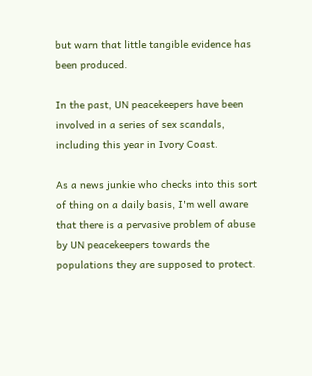but warn that little tangible evidence has been produced.

In the past, UN peacekeepers have been involved in a series of sex scandals, including this year in Ivory Coast.

As a news junkie who checks into this sort of thing on a daily basis, I'm well aware that there is a pervasive problem of abuse by UN peacekeepers towards the populations they are supposed to protect.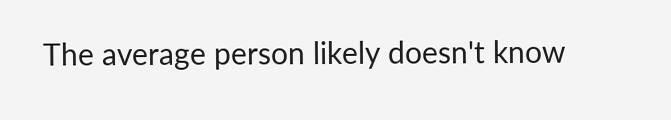The average person likely doesn't know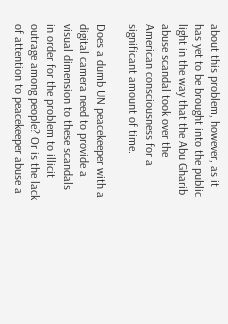about this problem, however, as it has yet to be brought into the public light in the way that the Abu Gharib abuse scandal took over the American consciousness for a significant amount of time.

Does a dumb UN peacekeeper with a digital camera need to provide a visual dimension to these scandals in order for the problem to illicit outrage among people? Or is the lack of attention to peacekeeper abuse a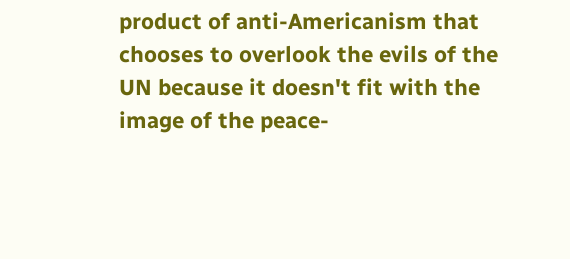product of anti-Americanism that chooses to overlook the evils of the UN because it doesn't fit with the image of the peace-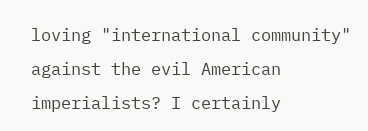loving "international community" against the evil American imperialists? I certainly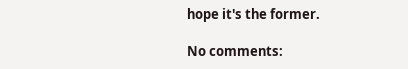hope it's the former.

No comments: